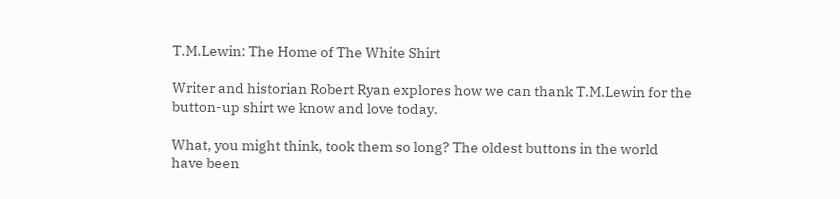T.M.Lewin: The Home of The White Shirt

Writer and historian Robert Ryan explores how we can thank T.M.Lewin for the button-up shirt we know and love today.

What, you might think, took them so long? The oldest buttons in the world have been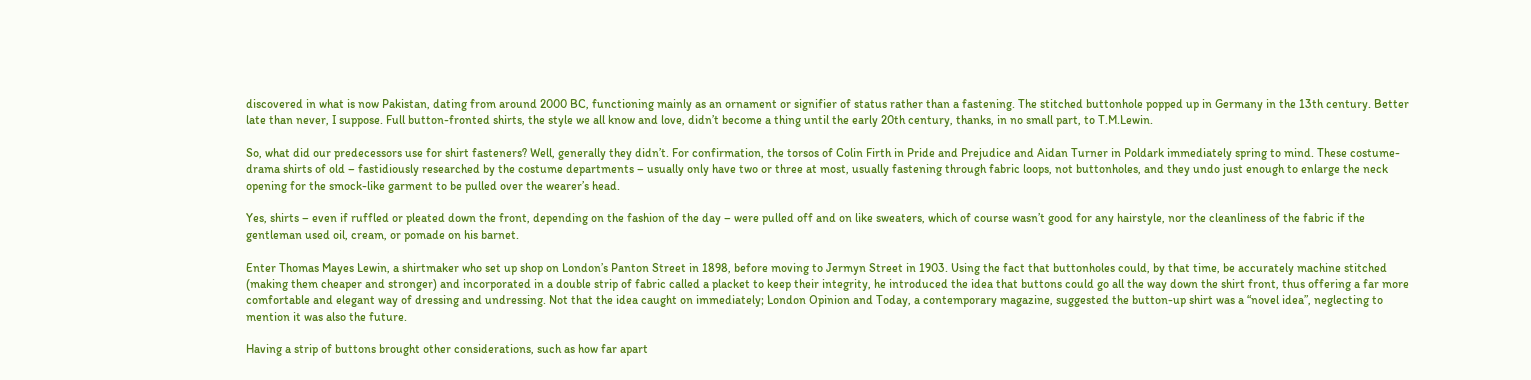discovered in what is now Pakistan, dating from around 2000 BC, functioning mainly as an ornament or signifier of status rather than a fastening. The stitched buttonhole popped up in Germany in the 13th century. Better late than never, I suppose. Full button-fronted shirts, the style we all know and love, didn’t become a thing until the early 20th century, thanks, in no small part, to T.M.Lewin.

So, what did our predecessors use for shirt fasteners? Well, generally they didn’t. For confirmation, the torsos of Colin Firth in Pride and Prejudice and Aidan Turner in Poldark immediately spring to mind. These costume-drama shirts of old – fastidiously researched by the costume departments – usually only have two or three at most, usually fastening through fabric loops, not buttonholes, and they undo just enough to enlarge the neck opening for the smock-like garment to be pulled over the wearer’s head.

Yes, shirts – even if ruffled or pleated down the front, depending on the fashion of the day – were pulled off and on like sweaters, which of course wasn’t good for any hairstyle, nor the cleanliness of the fabric if the gentleman used oil, cream, or pomade on his barnet.

Enter Thomas Mayes Lewin, a shirtmaker who set up shop on London’s Panton Street in 1898, before moving to Jermyn Street in 1903. Using the fact that buttonholes could, by that time, be accurately machine stitched (making them cheaper and stronger) and incorporated in a double strip of fabric called a placket to keep their integrity, he introduced the idea that buttons could go all the way down the shirt front, thus offering a far more comfortable and elegant way of dressing and undressing. Not that the idea caught on immediately; London Opinion and Today, a contemporary magazine, suggested the button-up shirt was a “novel idea”, neglecting to mention it was also the future.

Having a strip of buttons brought other considerations, such as how far apart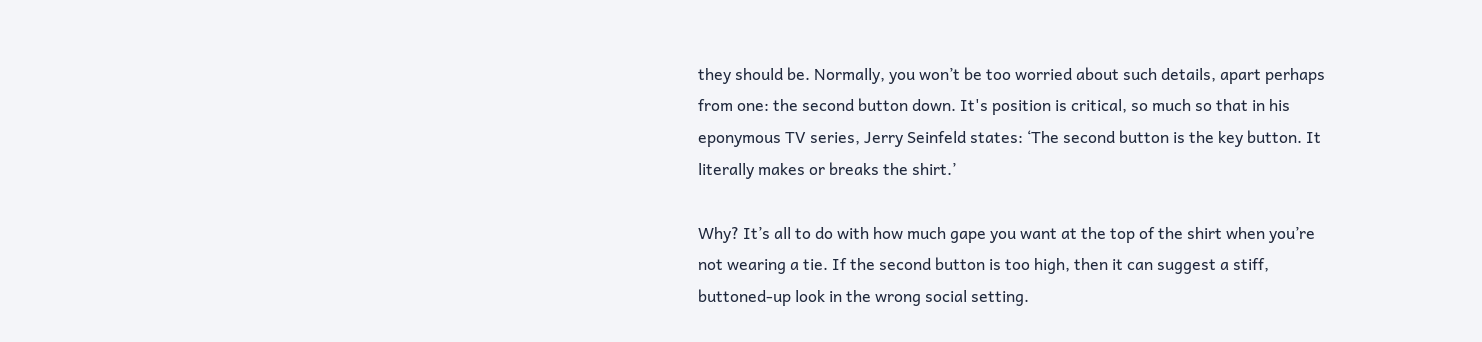they should be. Normally, you won’t be too worried about such details, apart perhaps from one: the second button down. It's position is critical, so much so that in his eponymous TV series, Jerry Seinfeld states: ‘The second button is the key button. It literally makes or breaks the shirt.’

Why? It’s all to do with how much gape you want at the top of the shirt when you’re not wearing a tie. If the second button is too high, then it can suggest a stiff, buttoned-up look in the wrong social setting.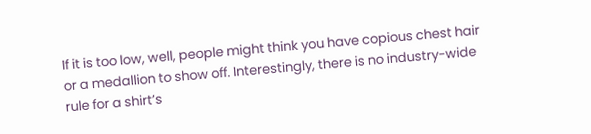If it is too low, well, people might think you have copious chest hair or a medallion to show off. Interestingly, there is no industry-wide rule for a shirt’s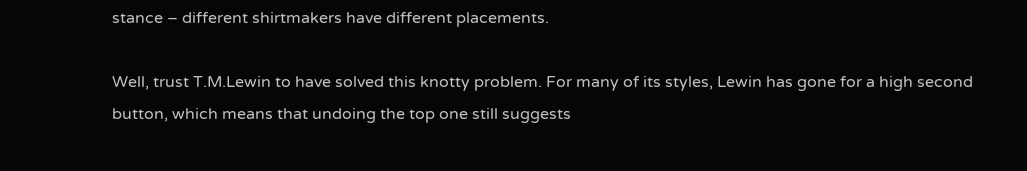stance – different shirtmakers have different placements.

Well, trust T.M.Lewin to have solved this knotty problem. For many of its styles, Lewin has gone for a high second button, which means that undoing the top one still suggests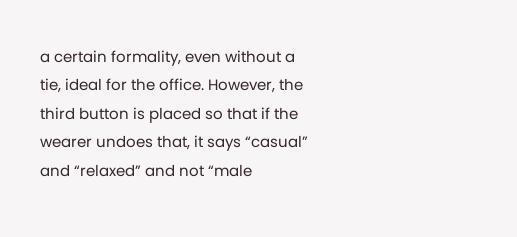a certain formality, even without a tie, ideal for the office. However, the third button is placed so that if the wearer undoes that, it says “casual” and “relaxed” and not “male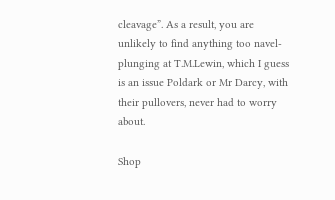cleavage”. As a result, you are unlikely to find anything too navel-plunging at T.M.Lewin, which I guess is an issue Poldark or Mr Darcy, with their pullovers, never had to worry about.

Shop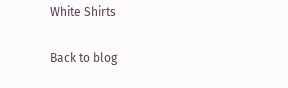White Shirts

Back to blog